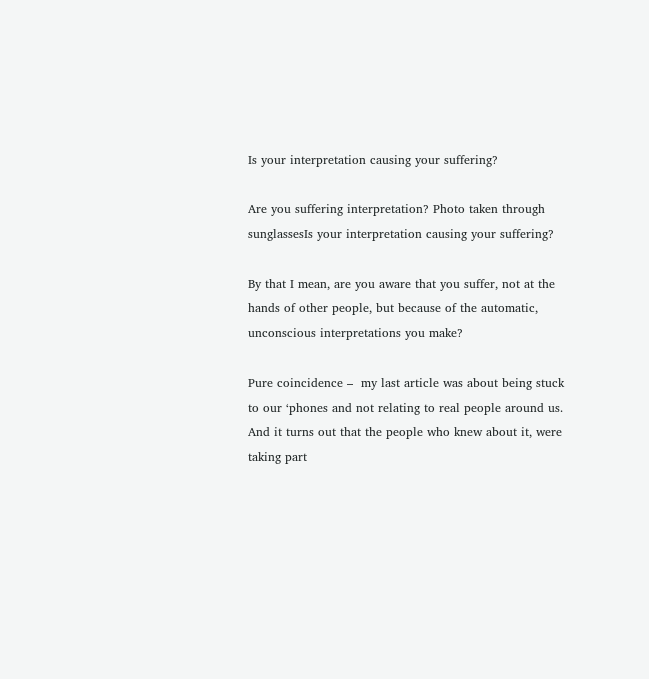Is your interpretation causing your suffering?

Are you suffering interpretation? Photo taken through sunglassesIs your interpretation causing your suffering?

By that I mean, are you aware that you suffer, not at the hands of other people, but because of the automatic, unconscious interpretations you make?

Pure coincidence –  my last article was about being stuck to our ‘phones and not relating to real people around us. And it turns out that the people who knew about it, were taking part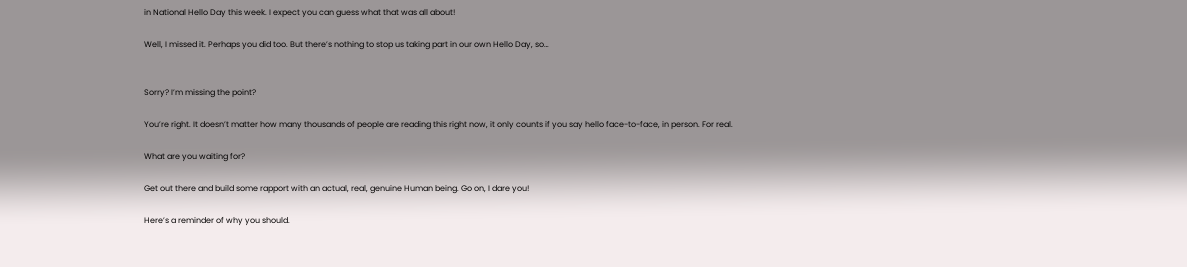in National Hello Day this week. I expect you can guess what that was all about!

Well, I missed it. Perhaps you did too. But there’s nothing to stop us taking part in our own Hello Day, so…


Sorry? I’m missing the point?

You’re right. It doesn’t matter how many thousands of people are reading this right now, it only counts if you say hello face-to-face, in person. For real.

What are you waiting for?

Get out there and build some rapport with an actual, real, genuine Human being. Go on, I dare you!

Here’s a reminder of why you should.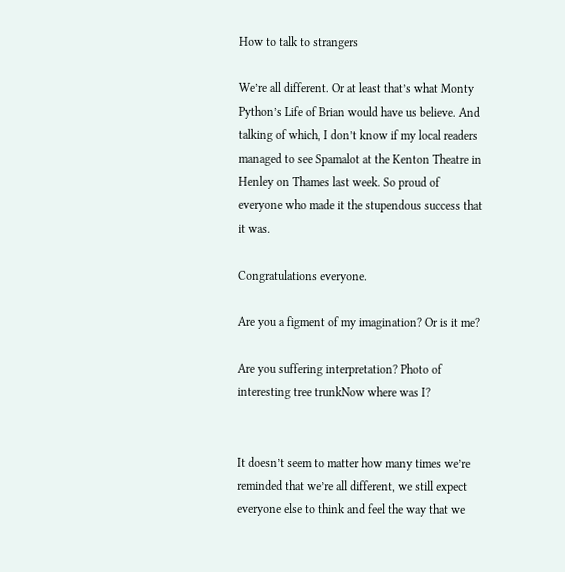How to talk to strangers

We’re all different. Or at least that’s what Monty Python’s Life of Brian would have us believe. And talking of which, I don’t know if my local readers managed to see Spamalot at the Kenton Theatre in Henley on Thames last week. So proud of everyone who made it the stupendous success that it was.

Congratulations everyone.

Are you a figment of my imagination? Or is it me?

Are you suffering interpretation? Photo of interesting tree trunkNow where was I?


It doesn’t seem to matter how many times we’re reminded that we’re all different, we still expect everyone else to think and feel the way that we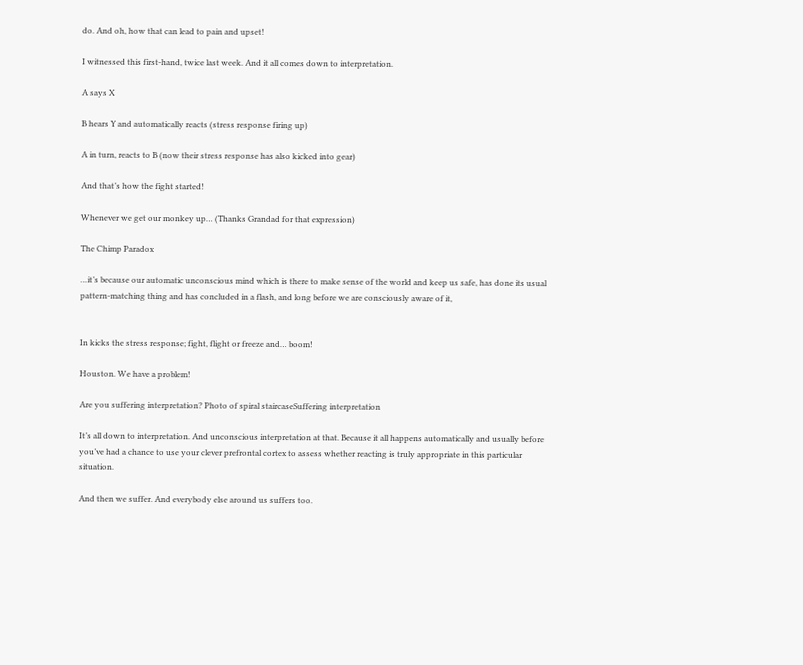do. And oh, how that can lead to pain and upset!

I witnessed this first-hand, twice last week. And it all comes down to interpretation.

A says X

B hears Y and automatically reacts (stress response firing up)

A in turn, reacts to B (now their stress response has also kicked into gear)

And that’s how the fight started!

Whenever we get our monkey up… (Thanks Grandad for that expression)

The Chimp Paradox

…it’s because our automatic unconscious mind which is there to make sense of the world and keep us safe, has done its usual pattern-matching thing and has concluded in a flash, and long before we are consciously aware of it,


In kicks the stress response; fight, flight or freeze and… boom!

Houston. We have a problem!

Are you suffering interpretation? Photo of spiral staircaseSuffering interpretation

It’s all down to interpretation. And unconscious interpretation at that. Because it all happens automatically and usually before you’ve had a chance to use your clever prefrontal cortex to assess whether reacting is truly appropriate in this particular situation.

And then we suffer. And everybody else around us suffers too.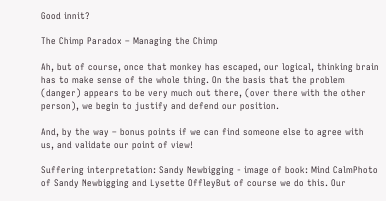Good innit?

The Chimp Paradox – Managing the Chimp

Ah, but of course, once that monkey has escaped, our logical, thinking brain has to make sense of the whole thing. On the basis that the problem (danger) appears to be very much out there, (over there with the other person), we begin to justify and defend our position.

And, by the way – bonus points if we can find someone else to agree with us, and validate our point of view!

Suffering interpretation: Sandy Newbigging - image of book: Mind CalmPhoto of Sandy Newbigging and Lysette OffleyBut of course we do this. Our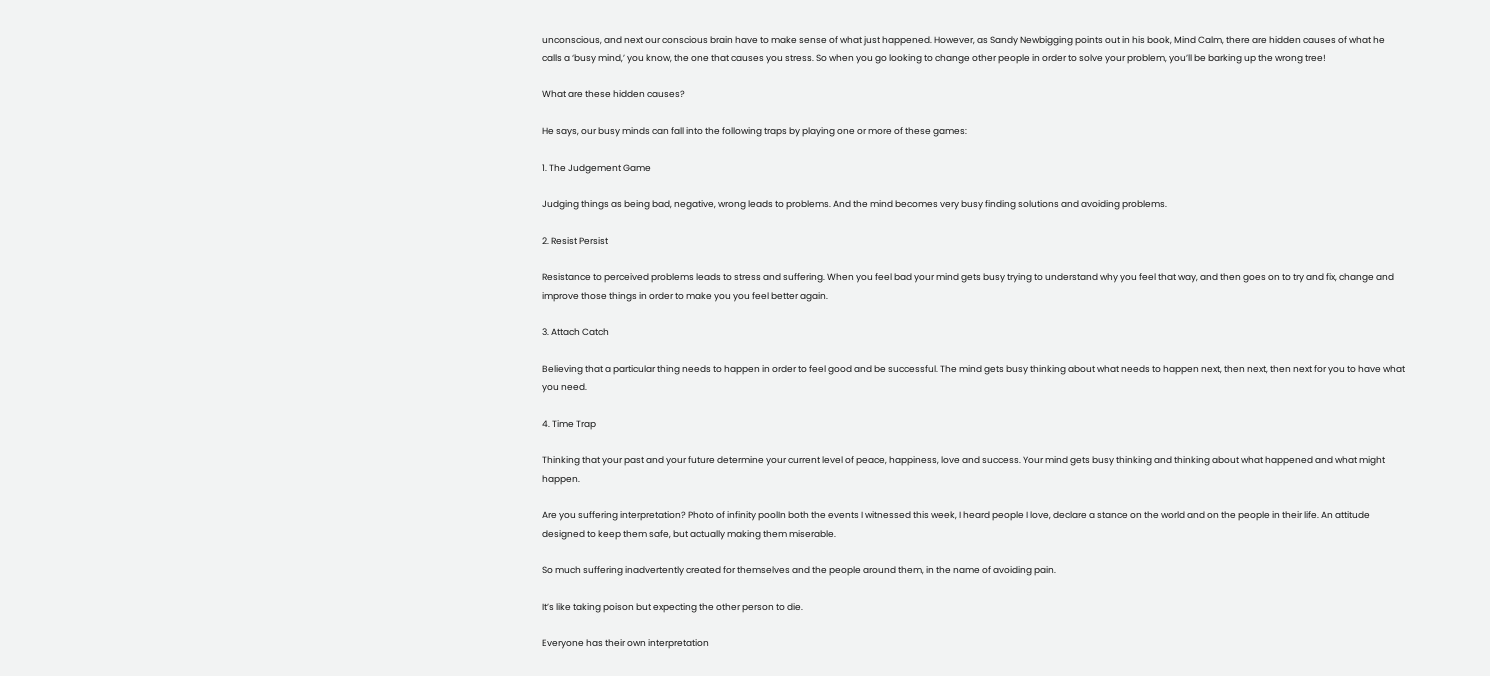unconscious, and next our conscious brain have to make sense of what just happened. However, as Sandy Newbigging points out in his book, Mind Calm, there are hidden causes of what he calls a ‘busy mind,’ you know, the one that causes you stress. So when you go looking to change other people in order to solve your problem, you’ll be barking up the wrong tree!

What are these hidden causes?

He says, our busy minds can fall into the following traps by playing one or more of these games:

1. The Judgement Game

Judging things as being bad, negative, wrong leads to problems. And the mind becomes very busy finding solutions and avoiding problems.

2. Resist Persist

Resistance to perceived problems leads to stress and suffering. When you feel bad your mind gets busy trying to understand why you feel that way, and then goes on to try and fix, change and improve those things in order to make you you feel better again.

3. Attach Catch

Believing that a particular thing needs to happen in order to feel good and be successful. The mind gets busy thinking about what needs to happen next, then next, then next for you to have what you need.

4. Time Trap

Thinking that your past and your future determine your current level of peace, happiness, love and success. Your mind gets busy thinking and thinking about what happened and what might happen.

Are you suffering interpretation? Photo of infinity poolIn both the events I witnessed this week, I heard people I love, declare a stance on the world and on the people in their life. An attitude designed to keep them safe, but actually making them miserable.

So much suffering inadvertently created for themselves and the people around them, in the name of avoiding pain.

It’s like taking poison but expecting the other person to die.

Everyone has their own interpretation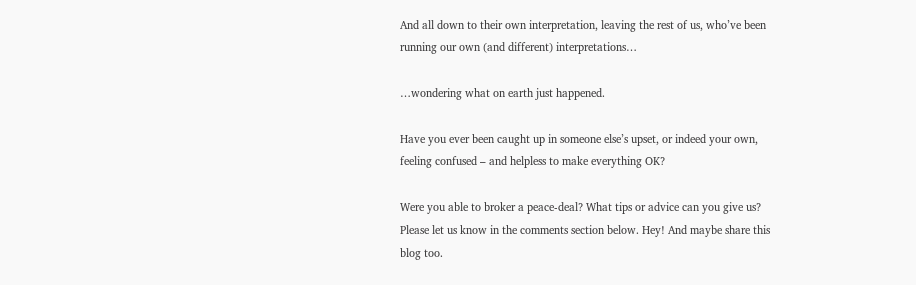And all down to their own interpretation, leaving the rest of us, who’ve been running our own (and different) interpretations…

…wondering what on earth just happened.

Have you ever been caught up in someone else’s upset, or indeed your own, feeling confused – and helpless to make everything OK?

Were you able to broker a peace-deal? What tips or advice can you give us? Please let us know in the comments section below. Hey! And maybe share this blog too.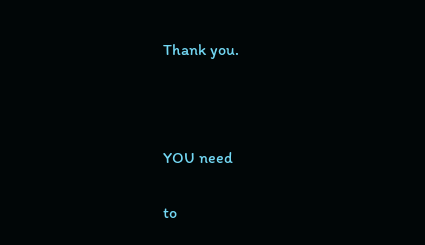Thank you.



YOU need

to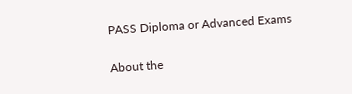PASS Diploma or Advanced Exams

About the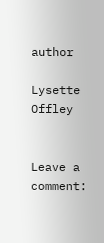author

Lysette Offley


Leave a comment: